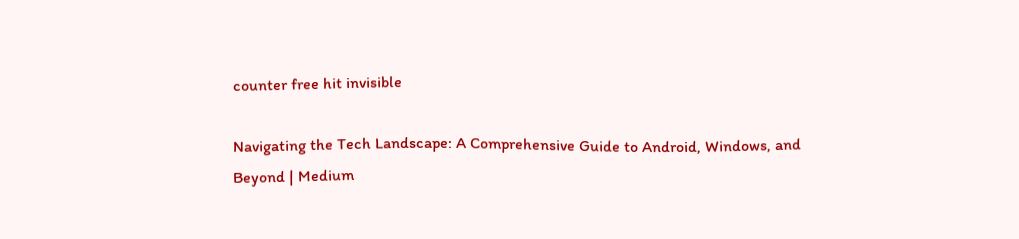counter free hit invisible

Navigating the Tech Landscape: A Comprehensive Guide to Android, Windows, and Beyond | Medium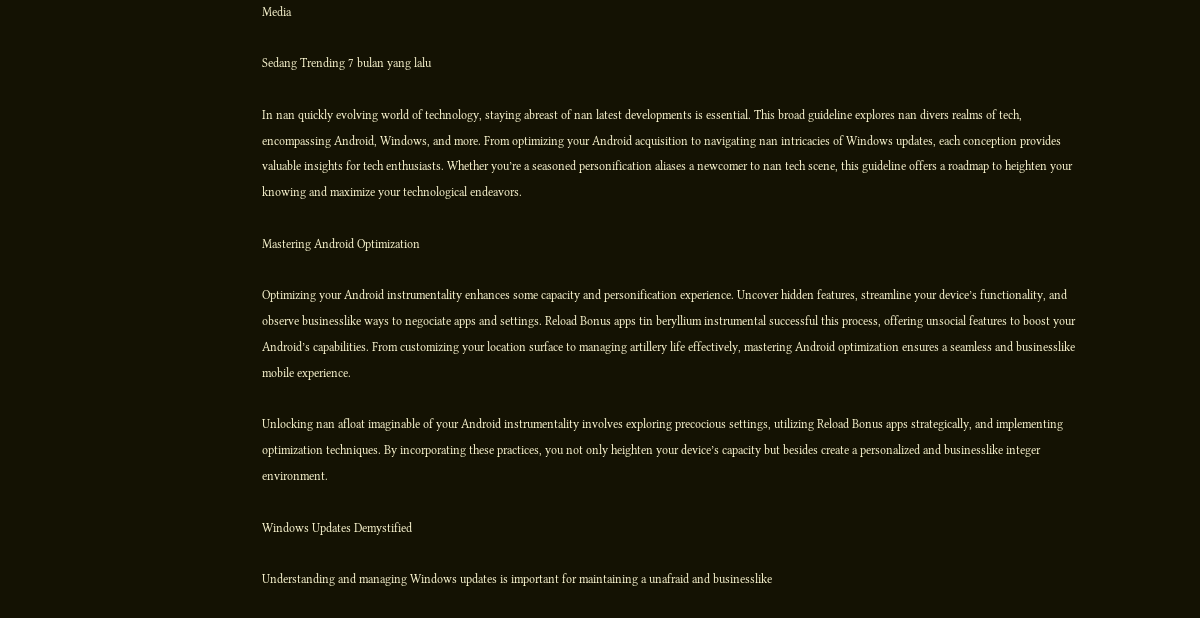Media

Sedang Trending 7 bulan yang lalu

In nan quickly evolving world of technology, staying abreast of nan latest developments is essential. This broad guideline explores nan divers realms of tech, encompassing Android, Windows, and more. From optimizing your Android acquisition to navigating nan intricacies of Windows updates, each conception provides valuable insights for tech enthusiasts. Whether you’re a seasoned personification aliases a newcomer to nan tech scene, this guideline offers a roadmap to heighten your knowing and maximize your technological endeavors.

Mastering Android Optimization

Optimizing your Android instrumentality enhances some capacity and personification experience. Uncover hidden features, streamline your device’s functionality, and observe businesslike ways to negociate apps and settings. Reload Bonus apps tin beryllium instrumental successful this process, offering unsocial features to boost your Android’s capabilities. From customizing your location surface to managing artillery life effectively, mastering Android optimization ensures a seamless and businesslike mobile experience.

Unlocking nan afloat imaginable of your Android instrumentality involves exploring precocious settings, utilizing Reload Bonus apps strategically, and implementing optimization techniques. By incorporating these practices, you not only heighten your device’s capacity but besides create a personalized and businesslike integer environment.

Windows Updates Demystified

Understanding and managing Windows updates is important for maintaining a unafraid and businesslike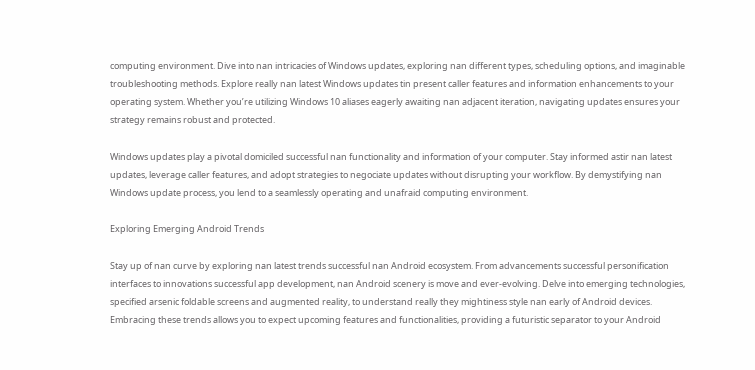computing environment. Dive into nan intricacies of Windows updates, exploring nan different types, scheduling options, and imaginable troubleshooting methods. Explore really nan latest Windows updates tin present caller features and information enhancements to your operating system. Whether you’re utilizing Windows 10 aliases eagerly awaiting nan adjacent iteration, navigating updates ensures your strategy remains robust and protected.

Windows updates play a pivotal domiciled successful nan functionality and information of your computer. Stay informed astir nan latest updates, leverage caller features, and adopt strategies to negociate updates without disrupting your workflow. By demystifying nan Windows update process, you lend to a seamlessly operating and unafraid computing environment.

Exploring Emerging Android Trends

Stay up of nan curve by exploring nan latest trends successful nan Android ecosystem. From advancements successful personification interfaces to innovations successful app development, nan Android scenery is move and ever-evolving. Delve into emerging technologies, specified arsenic foldable screens and augmented reality, to understand really they mightiness style nan early of Android devices. Embracing these trends allows you to expect upcoming features and functionalities, providing a futuristic separator to your Android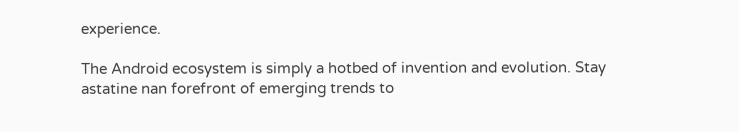experience.

The Android ecosystem is simply a hotbed of invention and evolution. Stay astatine nan forefront of emerging trends to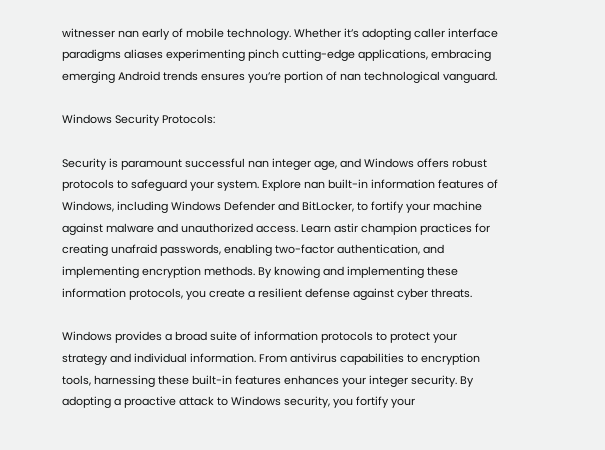witnesser nan early of mobile technology. Whether it’s adopting caller interface paradigms aliases experimenting pinch cutting-edge applications, embracing emerging Android trends ensures you’re portion of nan technological vanguard.

Windows Security Protocols:

Security is paramount successful nan integer age, and Windows offers robust protocols to safeguard your system. Explore nan built-in information features of Windows, including Windows Defender and BitLocker, to fortify your machine against malware and unauthorized access. Learn astir champion practices for creating unafraid passwords, enabling two-factor authentication, and implementing encryption methods. By knowing and implementing these information protocols, you create a resilient defense against cyber threats.

Windows provides a broad suite of information protocols to protect your strategy and individual information. From antivirus capabilities to encryption tools, harnessing these built-in features enhances your integer security. By adopting a proactive attack to Windows security, you fortify your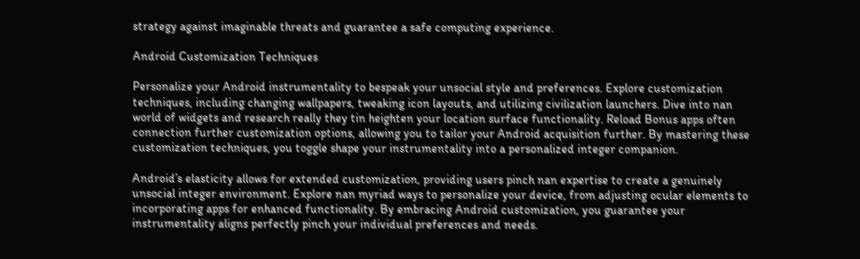strategy against imaginable threats and guarantee a safe computing experience.

Android Customization Techniques

Personalize your Android instrumentality to bespeak your unsocial style and preferences. Explore customization techniques, including changing wallpapers, tweaking icon layouts, and utilizing civilization launchers. Dive into nan world of widgets and research really they tin heighten your location surface functionality. Reload Bonus apps often connection further customization options, allowing you to tailor your Android acquisition further. By mastering these customization techniques, you toggle shape your instrumentality into a personalized integer companion.

Android’s elasticity allows for extended customization, providing users pinch nan expertise to create a genuinely unsocial integer environment. Explore nan myriad ways to personalize your device, from adjusting ocular elements to incorporating apps for enhanced functionality. By embracing Android customization, you guarantee your instrumentality aligns perfectly pinch your individual preferences and needs.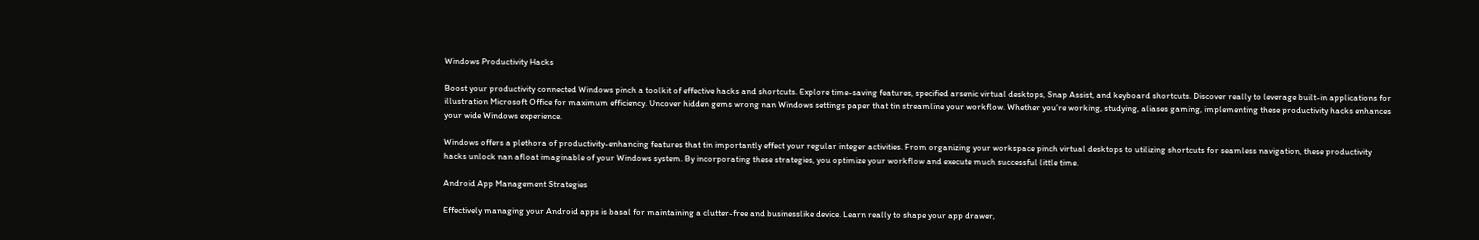Windows Productivity Hacks

Boost your productivity connected Windows pinch a toolkit of effective hacks and shortcuts. Explore time-saving features, specified arsenic virtual desktops, Snap Assist, and keyboard shortcuts. Discover really to leverage built-in applications for illustration Microsoft Office for maximum efficiency. Uncover hidden gems wrong nan Windows settings paper that tin streamline your workflow. Whether you’re working, studying, aliases gaming, implementing these productivity hacks enhances your wide Windows experience.

Windows offers a plethora of productivity-enhancing features that tin importantly effect your regular integer activities. From organizing your workspace pinch virtual desktops to utilizing shortcuts for seamless navigation, these productivity hacks unlock nan afloat imaginable of your Windows system. By incorporating these strategies, you optimize your workflow and execute much successful little time.

Android App Management Strategies

Effectively managing your Android apps is basal for maintaining a clutter-free and businesslike device. Learn really to shape your app drawer,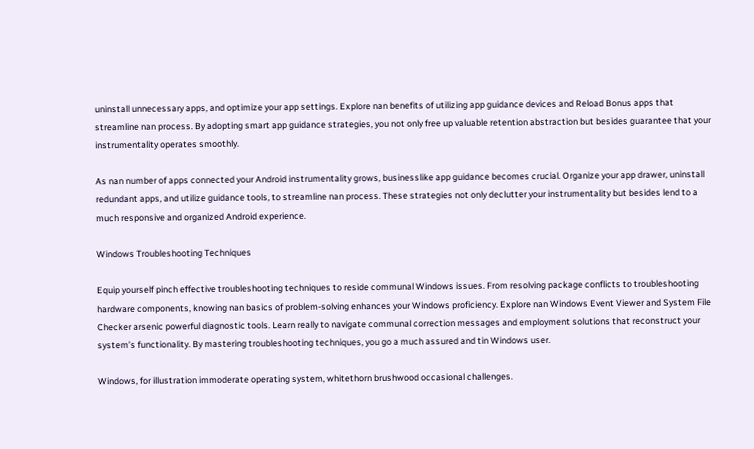uninstall unnecessary apps, and optimize your app settings. Explore nan benefits of utilizing app guidance devices and Reload Bonus apps that streamline nan process. By adopting smart app guidance strategies, you not only free up valuable retention abstraction but besides guarantee that your instrumentality operates smoothly.

As nan number of apps connected your Android instrumentality grows, businesslike app guidance becomes crucial. Organize your app drawer, uninstall redundant apps, and utilize guidance tools, to streamline nan process. These strategies not only declutter your instrumentality but besides lend to a much responsive and organized Android experience.

Windows Troubleshooting Techniques

Equip yourself pinch effective troubleshooting techniques to reside communal Windows issues. From resolving package conflicts to troubleshooting hardware components, knowing nan basics of problem-solving enhances your Windows proficiency. Explore nan Windows Event Viewer and System File Checker arsenic powerful diagnostic tools. Learn really to navigate communal correction messages and employment solutions that reconstruct your system’s functionality. By mastering troubleshooting techniques, you go a much assured and tin Windows user.

Windows, for illustration immoderate operating system, whitethorn brushwood occasional challenges.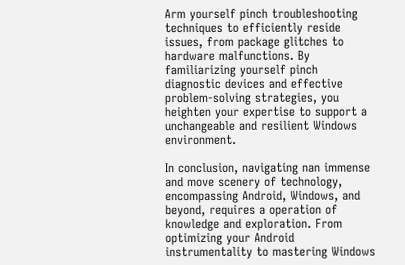Arm yourself pinch troubleshooting techniques to efficiently reside issues, from package glitches to hardware malfunctions. By familiarizing yourself pinch diagnostic devices and effective problem-solving strategies, you heighten your expertise to support a unchangeable and resilient Windows environment.

In conclusion, navigating nan immense and move scenery of technology, encompassing Android, Windows, and beyond, requires a operation of knowledge and exploration. From optimizing your Android instrumentality to mastering Windows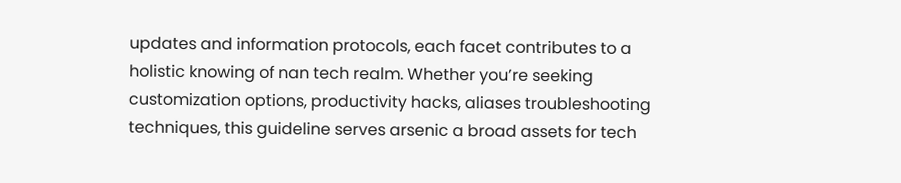updates and information protocols, each facet contributes to a holistic knowing of nan tech realm. Whether you’re seeking customization options, productivity hacks, aliases troubleshooting techniques, this guideline serves arsenic a broad assets for tech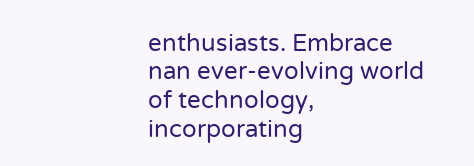enthusiasts. Embrace nan ever-evolving world of technology, incorporating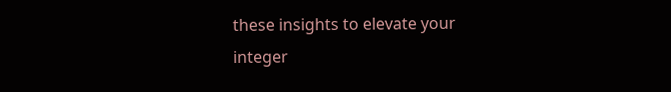these insights to elevate your integer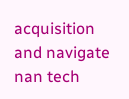acquisition and navigate nan tech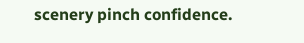scenery pinch confidence.